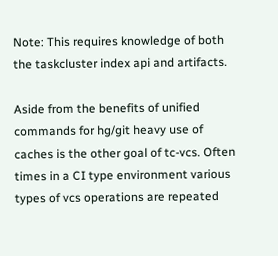Note: This requires knowledge of both the taskcluster index api and artifacts.

Aside from the benefits of unified commands for hg/git heavy use of caches is the other goal of tc-vcs. Often times in a CI type environment various types of vcs operations are repeated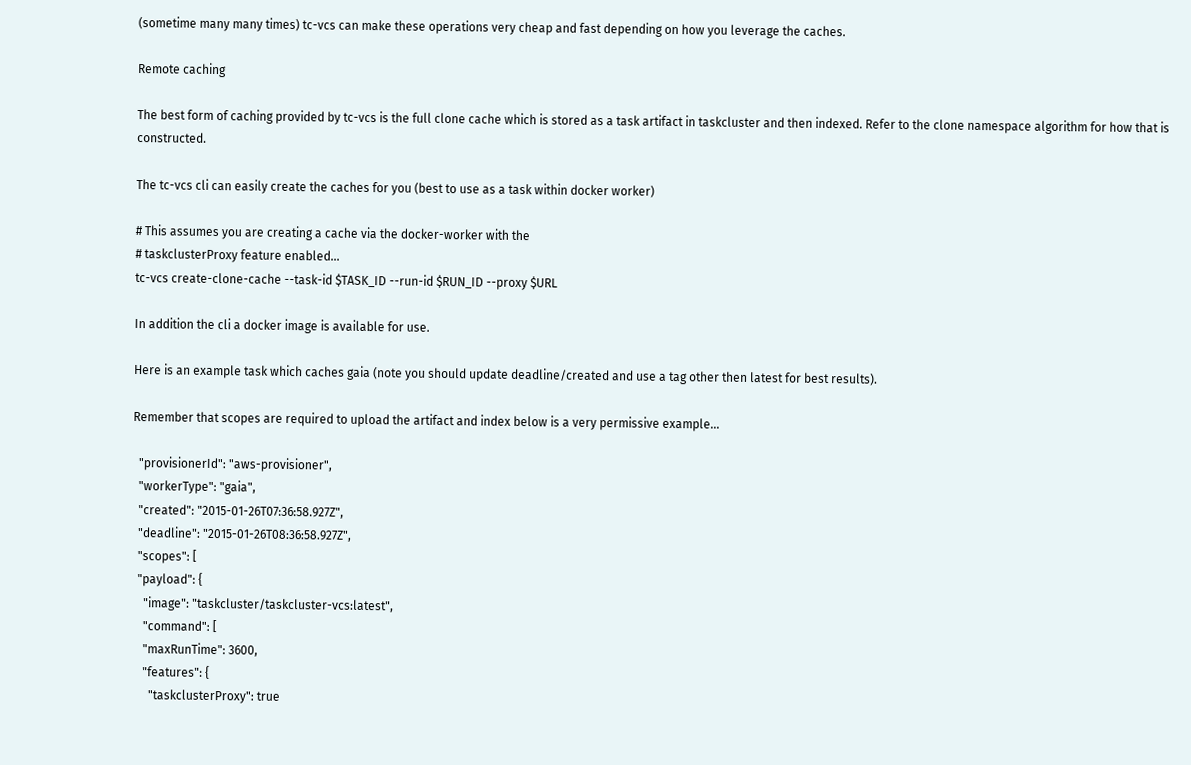(sometime many many times) tc-vcs can make these operations very cheap and fast depending on how you leverage the caches.

Remote caching

The best form of caching provided by tc-vcs is the full clone cache which is stored as a task artifact in taskcluster and then indexed. Refer to the clone namespace algorithm for how that is constructed.

The tc-vcs cli can easily create the caches for you (best to use as a task within docker worker)

# This assumes you are creating a cache via the docker-worker with the
# taskclusterProxy feature enabled...
tc-vcs create-clone-cache --task-id $TASK_ID --run-id $RUN_ID --proxy $URL

In addition the cli a docker image is available for use.

Here is an example task which caches gaia (note you should update deadline/created and use a tag other then latest for best results).

Remember that scopes are required to upload the artifact and index below is a very permissive example...

  "provisionerId": "aws-provisioner",
  "workerType": "gaia",
  "created": "2015-01-26T07:36:58.927Z",
  "deadline": "2015-01-26T08:36:58.927Z",
  "scopes": [
  "payload": {
    "image": "taskcluster/taskcluster-vcs:latest",
    "command": [
    "maxRunTime": 3600,
    "features": {
      "taskclusterProxy": true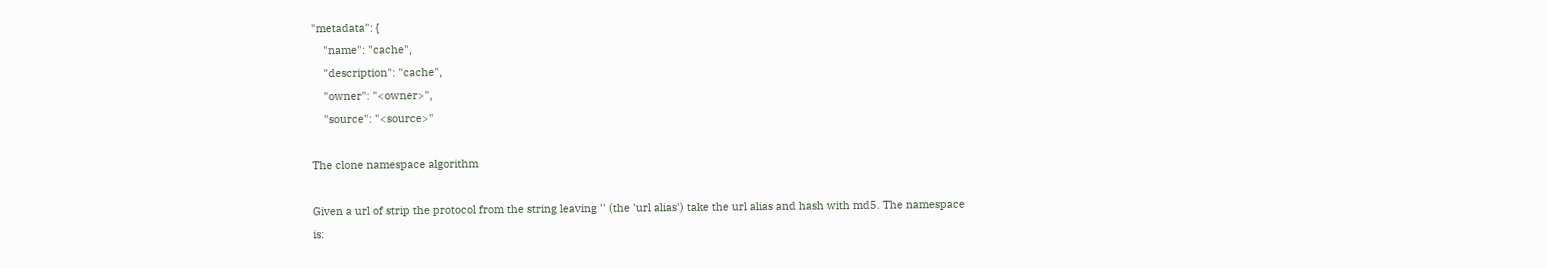"metadata": {
    "name": "cache",
    "description": "cache",
    "owner": "<owner>",
    "source": "<source>"

The clone namespace algorithm

Given a url of strip the protocol from the string leaving '' (the 'url alias') take the url alias and hash with md5. The namespace is: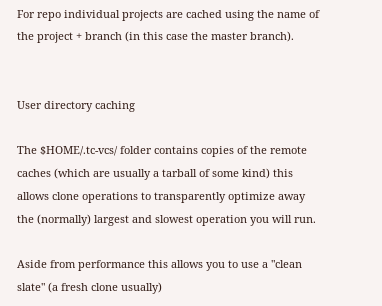For repo individual projects are cached using the name of the project + branch (in this case the master branch).


User directory caching

The $HOME/.tc-vcs/ folder contains copies of the remote caches (which are usually a tarball of some kind) this allows clone operations to transparently optimize away the (normally) largest and slowest operation you will run.

Aside from performance this allows you to use a "clean slate" (a fresh clone usually)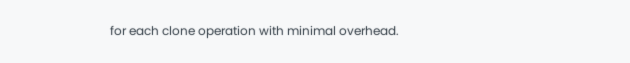for each clone operation with minimal overhead.